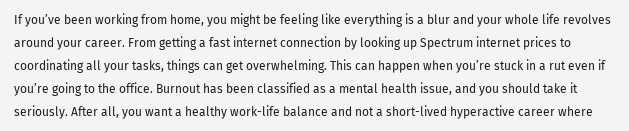If you’ve been working from home, you might be feeling like everything is a blur and your whole life revolves around your career. From getting a fast internet connection by looking up Spectrum internet prices to coordinating all your tasks, things can get overwhelming. This can happen when you’re stuck in a rut even if you’re going to the office. Burnout has been classified as a mental health issue, and you should take it seriously. After all, you want a healthy work-life balance and not a short-lived hyperactive career where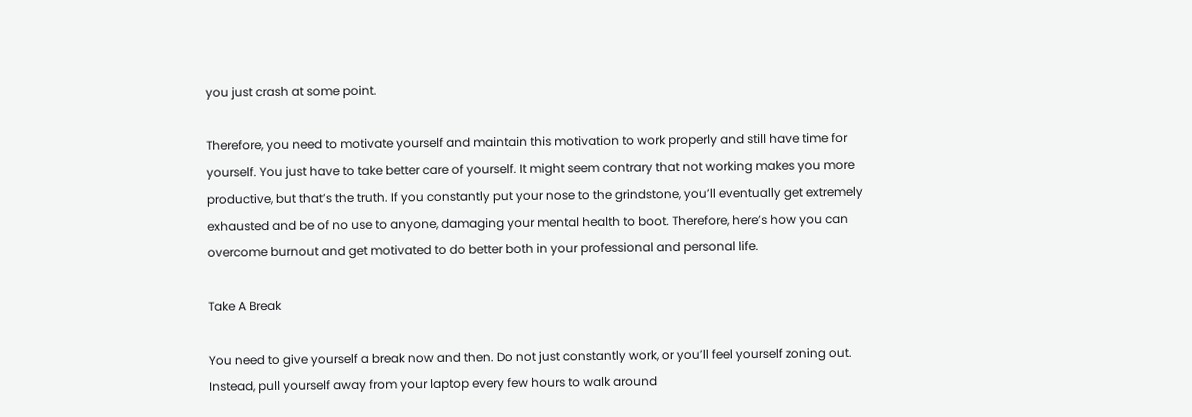you just crash at some point.

Therefore, you need to motivate yourself and maintain this motivation to work properly and still have time for yourself. You just have to take better care of yourself. It might seem contrary that not working makes you more productive, but that’s the truth. If you constantly put your nose to the grindstone, you’ll eventually get extremely exhausted and be of no use to anyone, damaging your mental health to boot. Therefore, here’s how you can overcome burnout and get motivated to do better both in your professional and personal life.

Take A Break

You need to give yourself a break now and then. Do not just constantly work, or you’ll feel yourself zoning out. Instead, pull yourself away from your laptop every few hours to walk around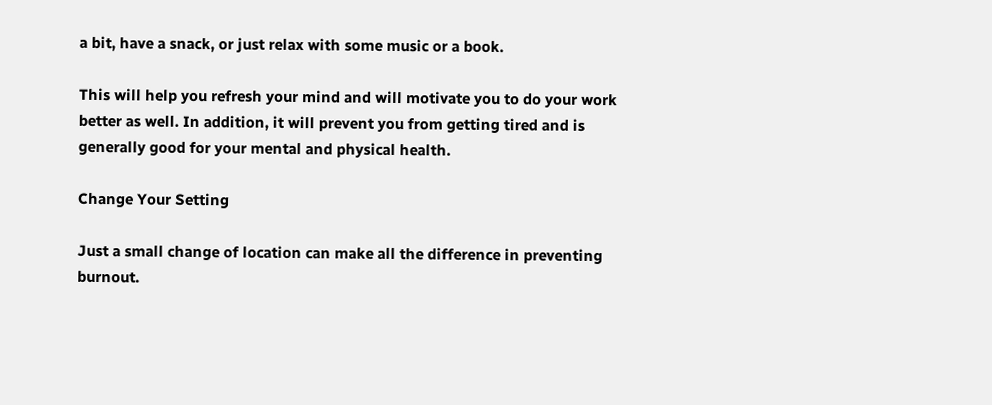a bit, have a snack, or just relax with some music or a book.

This will help you refresh your mind and will motivate you to do your work better as well. In addition, it will prevent you from getting tired and is generally good for your mental and physical health.

Change Your Setting

Just a small change of location can make all the difference in preventing burnout.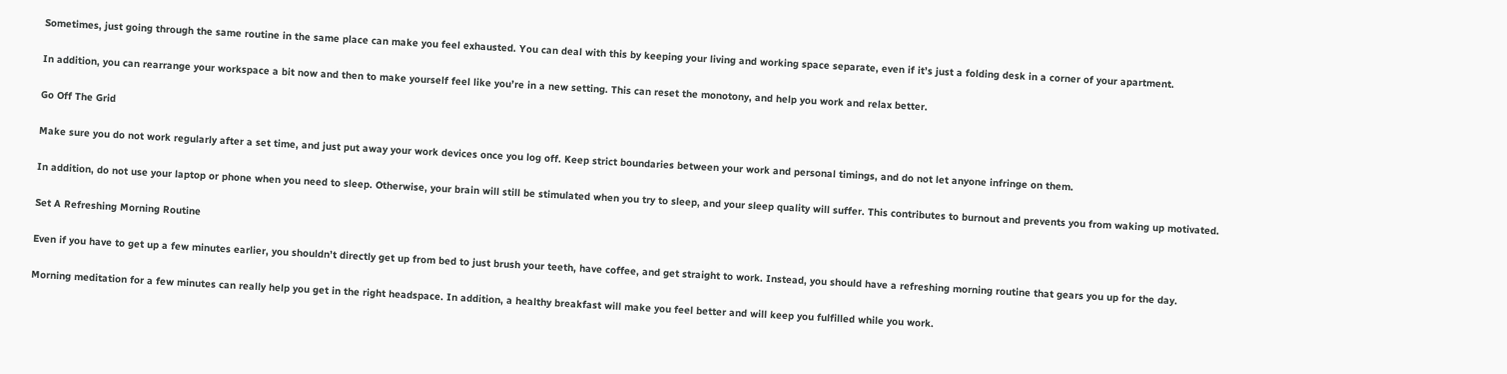Sometimes, just going through the same routine in the same place can make you feel exhausted. You can deal with this by keeping your living and working space separate, even if it’s just a folding desk in a corner of your apartment.

In addition, you can rearrange your workspace a bit now and then to make yourself feel like you’re in a new setting. This can reset the monotony, and help you work and relax better.

Go Off The Grid

Make sure you do not work regularly after a set time, and just put away your work devices once you log off. Keep strict boundaries between your work and personal timings, and do not let anyone infringe on them.

In addition, do not use your laptop or phone when you need to sleep. Otherwise, your brain will still be stimulated when you try to sleep, and your sleep quality will suffer. This contributes to burnout and prevents you from waking up motivated.

Set A Refreshing Morning Routine

Even if you have to get up a few minutes earlier, you shouldn’t directly get up from bed to just brush your teeth, have coffee, and get straight to work. Instead, you should have a refreshing morning routine that gears you up for the day.

Morning meditation for a few minutes can really help you get in the right headspace. In addition, a healthy breakfast will make you feel better and will keep you fulfilled while you work.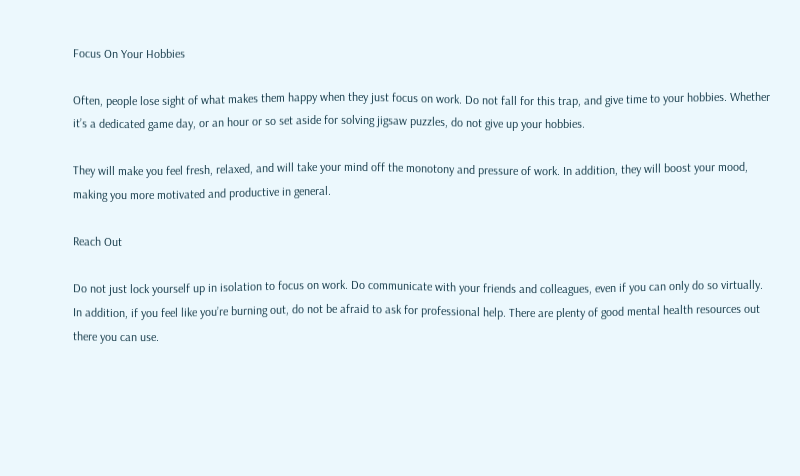Focus On Your Hobbies

Often, people lose sight of what makes them happy when they just focus on work. Do not fall for this trap, and give time to your hobbies. Whether it’s a dedicated game day, or an hour or so set aside for solving jigsaw puzzles, do not give up your hobbies.

They will make you feel fresh, relaxed, and will take your mind off the monotony and pressure of work. In addition, they will boost your mood, making you more motivated and productive in general.

Reach Out

Do not just lock yourself up in isolation to focus on work. Do communicate with your friends and colleagues, even if you can only do so virtually. In addition, if you feel like you’re burning out, do not be afraid to ask for professional help. There are plenty of good mental health resources out there you can use.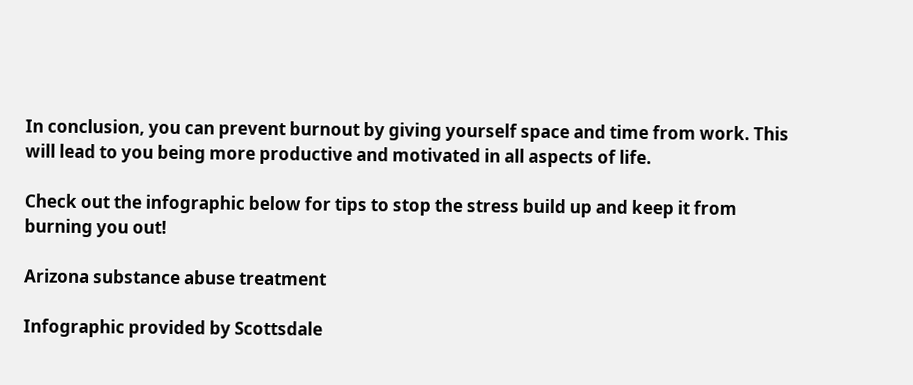In conclusion, you can prevent burnout by giving yourself space and time from work. This will lead to you being more productive and motivated in all aspects of life.

Check out the infographic below for tips to stop the stress build up and keep it from burning you out!

Arizona substance abuse treatment

Infographic provided by Scottsdale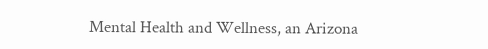Mental Health and Wellness, an Arizona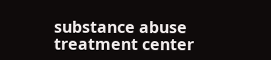substance abuse treatment center